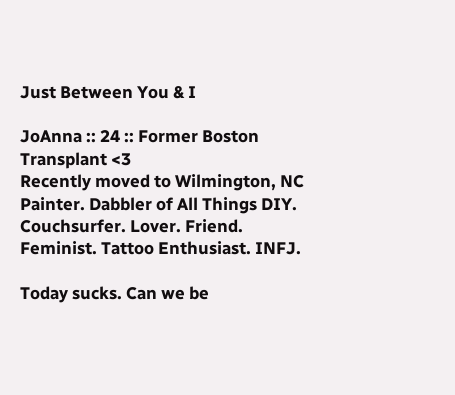Just Between You & I

JoAnna :: 24 :: Former Boston Transplant <3
Recently moved to Wilmington, NC
Painter. Dabbler of All Things DIY.
Couchsurfer. Lover. Friend.
Feminist. Tattoo Enthusiast. INFJ.

Today sucks. Can we be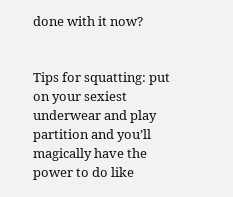done with it now?


Tips for squatting: put on your sexiest underwear and play partition and you’ll magically have the power to do like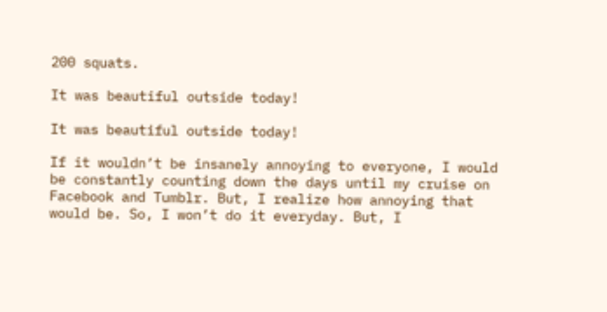200 squats.

It was beautiful outside today!

It was beautiful outside today!

If it wouldn’t be insanely annoying to everyone, I would be constantly counting down the days until my cruise on Facebook and Tumblr. But, I realize how annoying that would be. So, I won’t do it everyday. But, I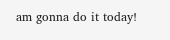am gonna do it today!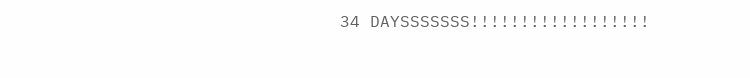34 DAYSSSSSSS!!!!!!!!!!!!!!!!!!